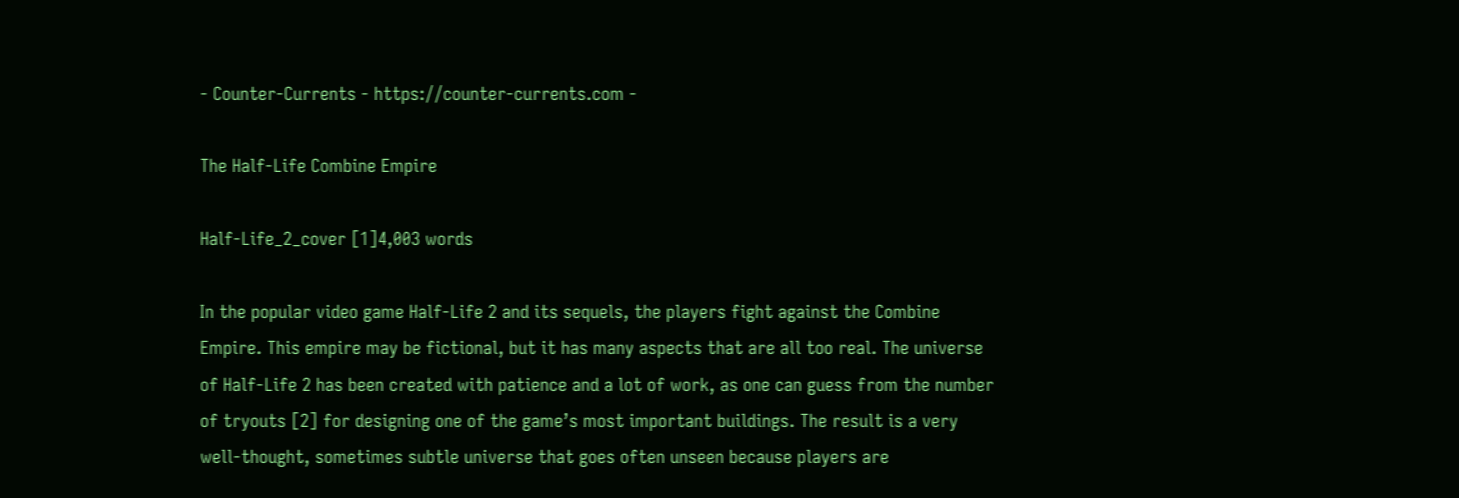- Counter-Currents - https://counter-currents.com -

The Half-Life Combine Empire

Half-Life_2_cover [1]4,003 words

In the popular video game Half-Life 2 and its sequels, the players fight against the Combine Empire. This empire may be fictional, but it has many aspects that are all too real. The universe of Half-Life 2 has been created with patience and a lot of work, as one can guess from the number of tryouts [2] for designing one of the game’s most important buildings. The result is a very well-thought, sometimes subtle universe that goes often unseen because players are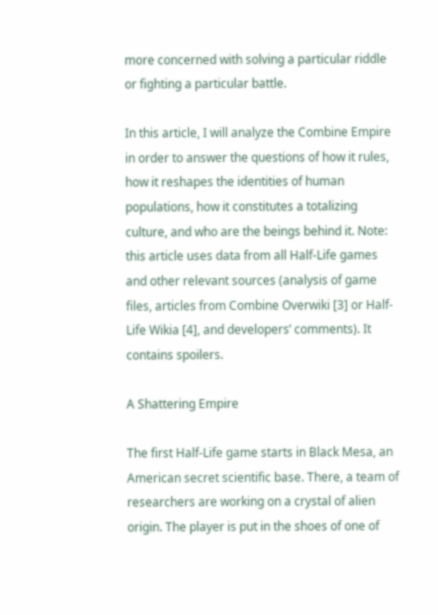more concerned with solving a particular riddle or fighting a particular battle.

In this article, I will analyze the Combine Empire in order to answer the questions of how it rules, how it reshapes the identities of human populations, how it constitutes a totalizing culture, and who are the beings behind it. Note: this article uses data from all Half-Life games and other relevant sources (analysis of game files, articles from Combine Overwiki [3] or Half-Life Wikia [4], and developers’ comments). It contains spoilers.

A Shattering Empire

The first Half-Life game starts in Black Mesa, an American secret scientific base. There, a team of researchers are working on a crystal of alien origin. The player is put in the shoes of one of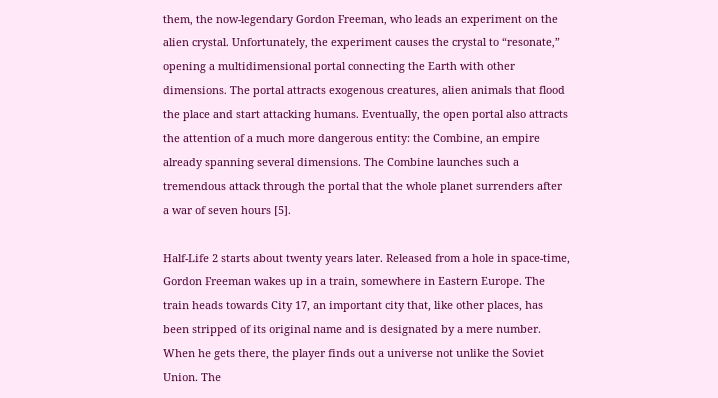them, the now-legendary Gordon Freeman, who leads an experiment on the alien crystal. Unfortunately, the experiment causes the crystal to “resonate,” opening a multidimensional portal connecting the Earth with other dimensions. The portal attracts exogenous creatures, alien animals that flood the place and start attacking humans. Eventually, the open portal also attracts the attention of a much more dangerous entity: the Combine, an empire already spanning several dimensions. The Combine launches such a tremendous attack through the portal that the whole planet surrenders after a war of seven hours [5].

Half-Life 2 starts about twenty years later. Released from a hole in space-time, Gordon Freeman wakes up in a train, somewhere in Eastern Europe. The train heads towards City 17, an important city that, like other places, has been stripped of its original name and is designated by a mere number. When he gets there, the player finds out a universe not unlike the Soviet Union. The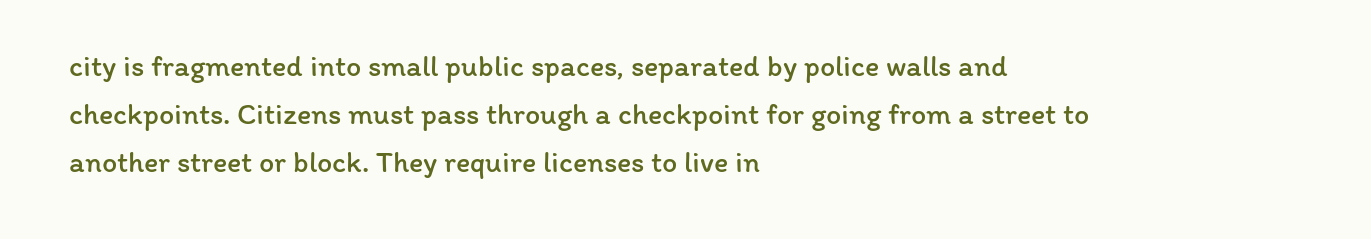city is fragmented into small public spaces, separated by police walls and checkpoints. Citizens must pass through a checkpoint for going from a street to another street or block. They require licenses to live in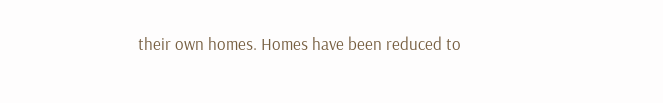their own homes. Homes have been reduced to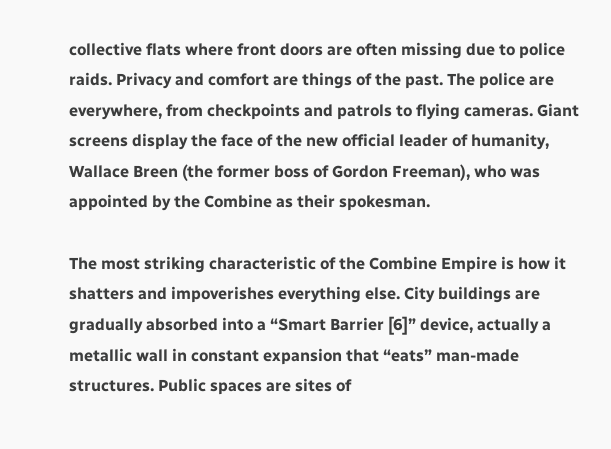collective flats where front doors are often missing due to police raids. Privacy and comfort are things of the past. The police are everywhere, from checkpoints and patrols to flying cameras. Giant screens display the face of the new official leader of humanity, Wallace Breen (the former boss of Gordon Freeman), who was appointed by the Combine as their spokesman.

The most striking characteristic of the Combine Empire is how it shatters and impoverishes everything else. City buildings are gradually absorbed into a “Smart Barrier [6]” device, actually a metallic wall in constant expansion that “eats” man-made structures. Public spaces are sites of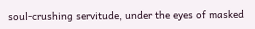soul-crushing servitude, under the eyes of masked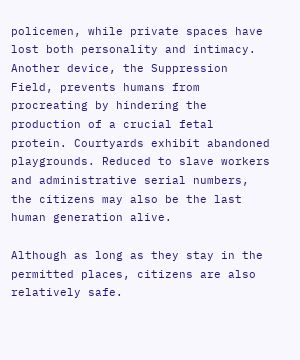policemen, while private spaces have lost both personality and intimacy. Another device, the Suppression Field, prevents humans from procreating by hindering the production of a crucial fetal protein. Courtyards exhibit abandoned playgrounds. Reduced to slave workers and administrative serial numbers, the citizens may also be the last human generation alive.

Although as long as they stay in the permitted places, citizens are also relatively safe.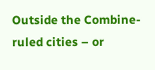Outside the Combine-ruled cities – or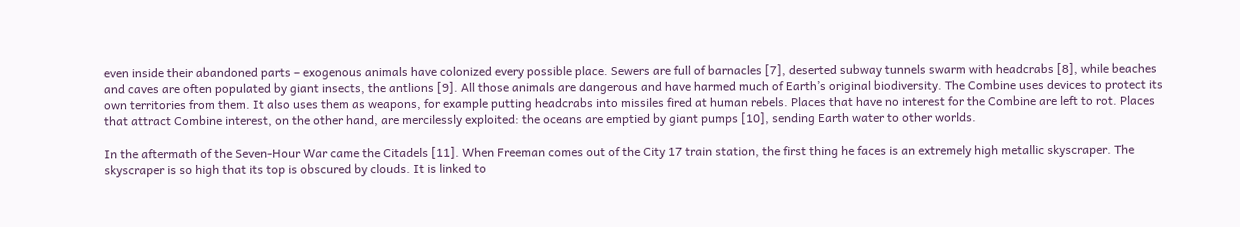even inside their abandoned parts – exogenous animals have colonized every possible place. Sewers are full of barnacles [7], deserted subway tunnels swarm with headcrabs [8], while beaches and caves are often populated by giant insects, the antlions [9]. All those animals are dangerous and have harmed much of Earth’s original biodiversity. The Combine uses devices to protect its own territories from them. It also uses them as weapons, for example putting headcrabs into missiles fired at human rebels. Places that have no interest for the Combine are left to rot. Places that attract Combine interest, on the other hand, are mercilessly exploited: the oceans are emptied by giant pumps [10], sending Earth water to other worlds.

In the aftermath of the Seven-Hour War came the Citadels [11]. When Freeman comes out of the City 17 train station, the first thing he faces is an extremely high metallic skyscraper. The skyscraper is so high that its top is obscured by clouds. It is linked to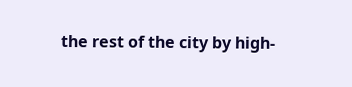the rest of the city by high-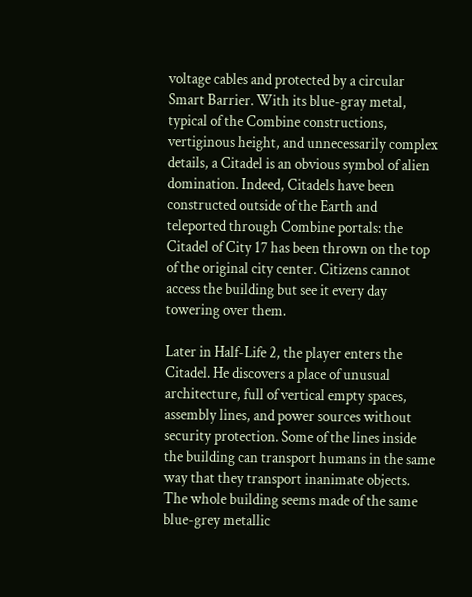voltage cables and protected by a circular Smart Barrier. With its blue-gray metal, typical of the Combine constructions, vertiginous height, and unnecessarily complex details, a Citadel is an obvious symbol of alien domination. Indeed, Citadels have been constructed outside of the Earth and teleported through Combine portals: the Citadel of City 17 has been thrown on the top of the original city center. Citizens cannot access the building but see it every day towering over them.

Later in Half-Life 2, the player enters the Citadel. He discovers a place of unusual architecture, full of vertical empty spaces, assembly lines, and power sources without security protection. Some of the lines inside the building can transport humans in the same way that they transport inanimate objects. The whole building seems made of the same blue-grey metallic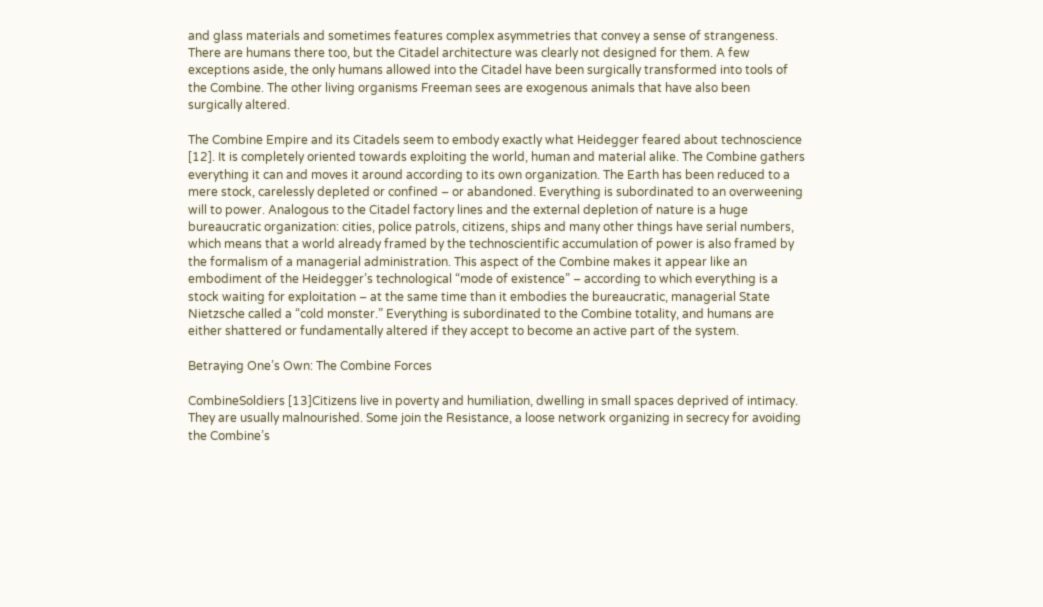and glass materials and sometimes features complex asymmetries that convey a sense of strangeness. There are humans there too, but the Citadel architecture was clearly not designed for them. A few exceptions aside, the only humans allowed into the Citadel have been surgically transformed into tools of the Combine. The other living organisms Freeman sees are exogenous animals that have also been surgically altered.

The Combine Empire and its Citadels seem to embody exactly what Heidegger feared about technoscience [12]. It is completely oriented towards exploiting the world, human and material alike. The Combine gathers everything it can and moves it around according to its own organization. The Earth has been reduced to a mere stock, carelessly depleted or confined – or abandoned. Everything is subordinated to an overweening will to power. Analogous to the Citadel factory lines and the external depletion of nature is a huge bureaucratic organization: cities, police patrols, citizens, ships and many other things have serial numbers, which means that a world already framed by the technoscientific accumulation of power is also framed by the formalism of a managerial administration. This aspect of the Combine makes it appear like an embodiment of the Heidegger’s technological “mode of existence” – according to which everything is a stock waiting for exploitation – at the same time than it embodies the bureaucratic, managerial State Nietzsche called a “cold monster.” Everything is subordinated to the Combine totality, and humans are either shattered or fundamentally altered if they accept to become an active part of the system.

Betraying One’s Own: The Combine Forces

CombineSoldiers [13]Citizens live in poverty and humiliation, dwelling in small spaces deprived of intimacy. They are usually malnourished. Some join the Resistance, a loose network organizing in secrecy for avoiding the Combine’s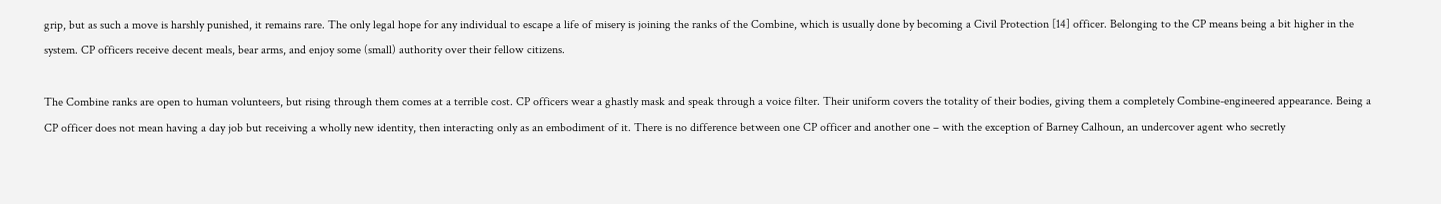grip, but as such a move is harshly punished, it remains rare. The only legal hope for any individual to escape a life of misery is joining the ranks of the Combine, which is usually done by becoming a Civil Protection [14] officer. Belonging to the CP means being a bit higher in the system. CP officers receive decent meals, bear arms, and enjoy some (small) authority over their fellow citizens.

The Combine ranks are open to human volunteers, but rising through them comes at a terrible cost. CP officers wear a ghastly mask and speak through a voice filter. Their uniform covers the totality of their bodies, giving them a completely Combine-engineered appearance. Being a CP officer does not mean having a day job but receiving a wholly new identity, then interacting only as an embodiment of it. There is no difference between one CP officer and another one – with the exception of Barney Calhoun, an undercover agent who secretly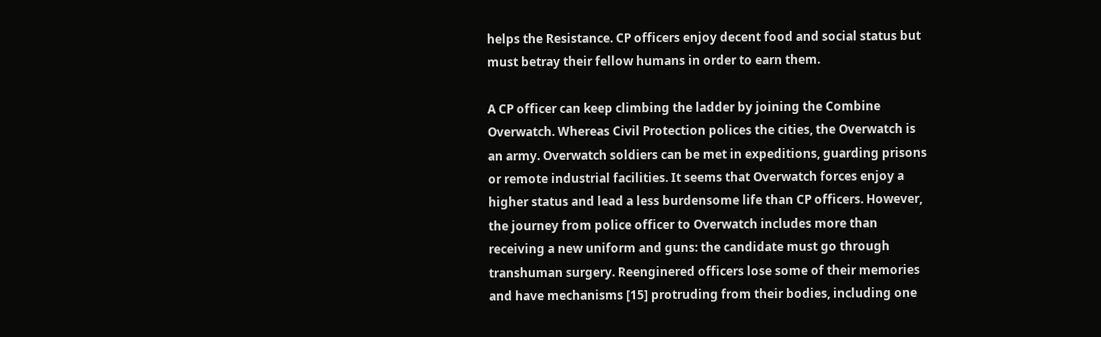helps the Resistance. CP officers enjoy decent food and social status but must betray their fellow humans in order to earn them.

A CP officer can keep climbing the ladder by joining the Combine Overwatch. Whereas Civil Protection polices the cities, the Overwatch is an army. Overwatch soldiers can be met in expeditions, guarding prisons or remote industrial facilities. It seems that Overwatch forces enjoy a higher status and lead a less burdensome life than CP officers. However, the journey from police officer to Overwatch includes more than receiving a new uniform and guns: the candidate must go through transhuman surgery. Reenginered officers lose some of their memories and have mechanisms [15] protruding from their bodies, including one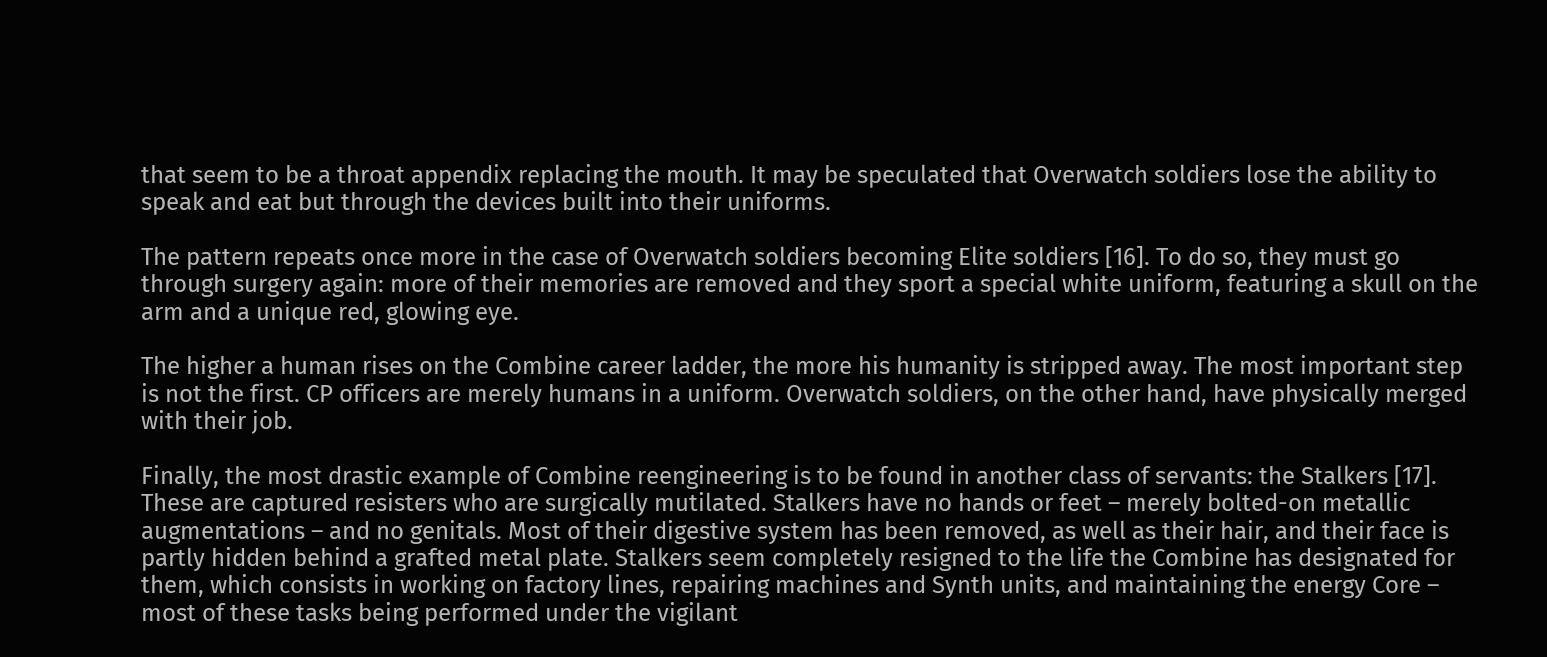that seem to be a throat appendix replacing the mouth. It may be speculated that Overwatch soldiers lose the ability to speak and eat but through the devices built into their uniforms.

The pattern repeats once more in the case of Overwatch soldiers becoming Elite soldiers [16]. To do so, they must go through surgery again: more of their memories are removed and they sport a special white uniform, featuring a skull on the arm and a unique red, glowing eye.

The higher a human rises on the Combine career ladder, the more his humanity is stripped away. The most important step is not the first. CP officers are merely humans in a uniform. Overwatch soldiers, on the other hand, have physically merged with their job.

Finally, the most drastic example of Combine reengineering is to be found in another class of servants: the Stalkers [17]. These are captured resisters who are surgically mutilated. Stalkers have no hands or feet – merely bolted-on metallic augmentations – and no genitals. Most of their digestive system has been removed, as well as their hair, and their face is partly hidden behind a grafted metal plate. Stalkers seem completely resigned to the life the Combine has designated for them, which consists in working on factory lines, repairing machines and Synth units, and maintaining the energy Core – most of these tasks being performed under the vigilant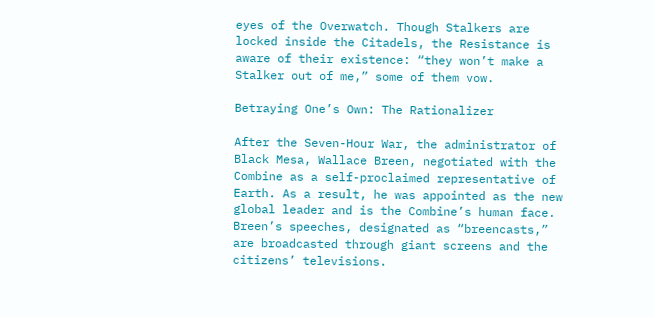eyes of the Overwatch. Though Stalkers are locked inside the Citadels, the Resistance is aware of their existence: “they won’t make a Stalker out of me,” some of them vow.

Betraying One’s Own: The Rationalizer

After the Seven-Hour War, the administrator of Black Mesa, Wallace Breen, negotiated with the Combine as a self-proclaimed representative of Earth. As a result, he was appointed as the new global leader and is the Combine’s human face. Breen’s speeches, designated as “breencasts,” are broadcasted through giant screens and the citizens’ televisions.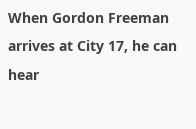When Gordon Freeman arrives at City 17, he can hear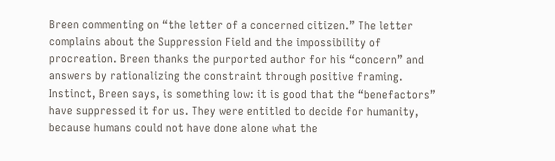Breen commenting on “the letter of a concerned citizen.” The letter complains about the Suppression Field and the impossibility of procreation. Breen thanks the purported author for his “concern” and answers by rationalizing the constraint through positive framing. Instinct, Breen says, is something low: it is good that the “benefactors” have suppressed it for us. They were entitled to decide for humanity, because humans could not have done alone what the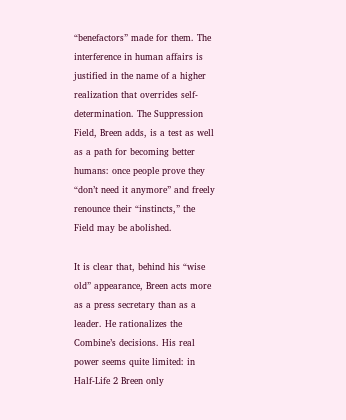“benefactors” made for them. The interference in human affairs is justified in the name of a higher realization that overrides self-determination. The Suppression Field, Breen adds, is a test as well as a path for becoming better humans: once people prove they “don’t need it anymore” and freely renounce their “instincts,” the Field may be abolished.

It is clear that, behind his “wise old” appearance, Breen acts more as a press secretary than as a leader. He rationalizes the Combine’s decisions. His real power seems quite limited: in Half-Life 2 Breen only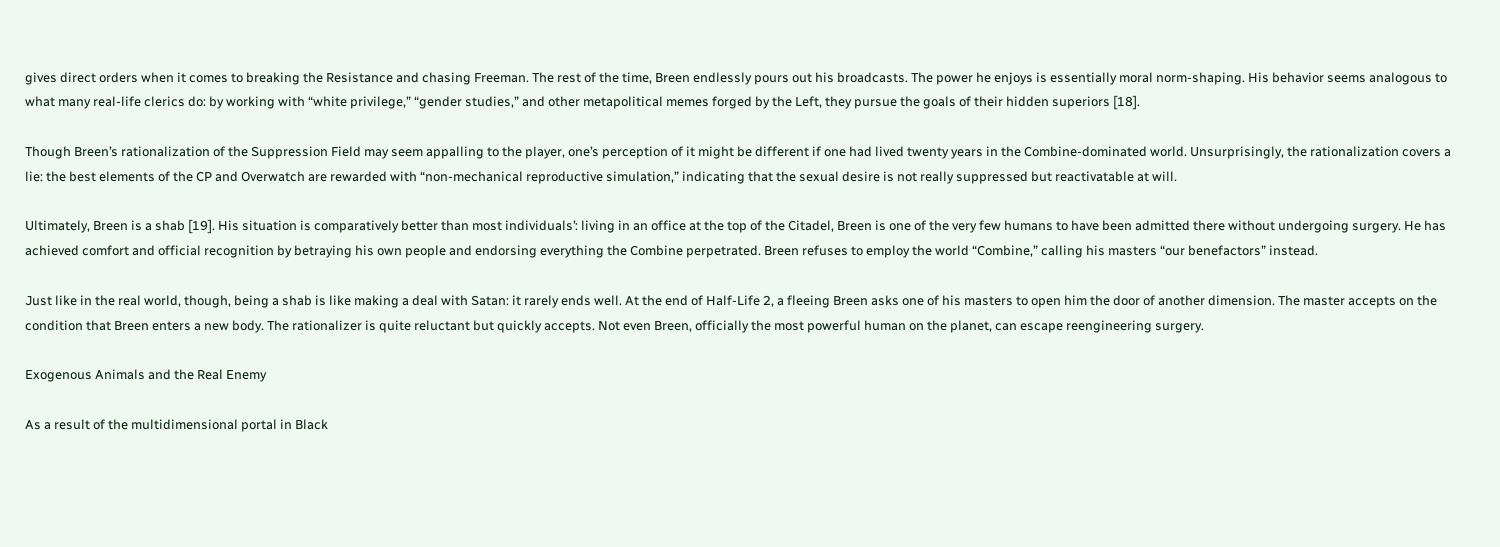gives direct orders when it comes to breaking the Resistance and chasing Freeman. The rest of the time, Breen endlessly pours out his broadcasts. The power he enjoys is essentially moral norm-shaping. His behavior seems analogous to what many real-life clerics do: by working with “white privilege,” “gender studies,” and other metapolitical memes forged by the Left, they pursue the goals of their hidden superiors [18].

Though Breen’s rationalization of the Suppression Field may seem appalling to the player, one’s perception of it might be different if one had lived twenty years in the Combine-dominated world. Unsurprisingly, the rationalization covers a lie: the best elements of the CP and Overwatch are rewarded with “non-mechanical reproductive simulation,” indicating that the sexual desire is not really suppressed but reactivatable at will.

Ultimately, Breen is a shab [19]. His situation is comparatively better than most individuals’: living in an office at the top of the Citadel, Breen is one of the very few humans to have been admitted there without undergoing surgery. He has achieved comfort and official recognition by betraying his own people and endorsing everything the Combine perpetrated. Breen refuses to employ the world “Combine,” calling his masters “our benefactors” instead.

Just like in the real world, though, being a shab is like making a deal with Satan: it rarely ends well. At the end of Half-Life 2, a fleeing Breen asks one of his masters to open him the door of another dimension. The master accepts on the condition that Breen enters a new body. The rationalizer is quite reluctant but quickly accepts. Not even Breen, officially the most powerful human on the planet, can escape reengineering surgery.

Exogenous Animals and the Real Enemy

As a result of the multidimensional portal in Black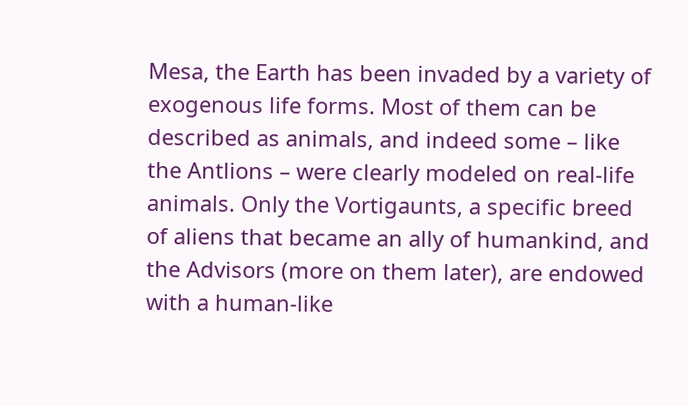Mesa, the Earth has been invaded by a variety of exogenous life forms. Most of them can be described as animals, and indeed some – like the Antlions – were clearly modeled on real-life animals. Only the Vortigaunts, a specific breed of aliens that became an ally of humankind, and the Advisors (more on them later), are endowed with a human-like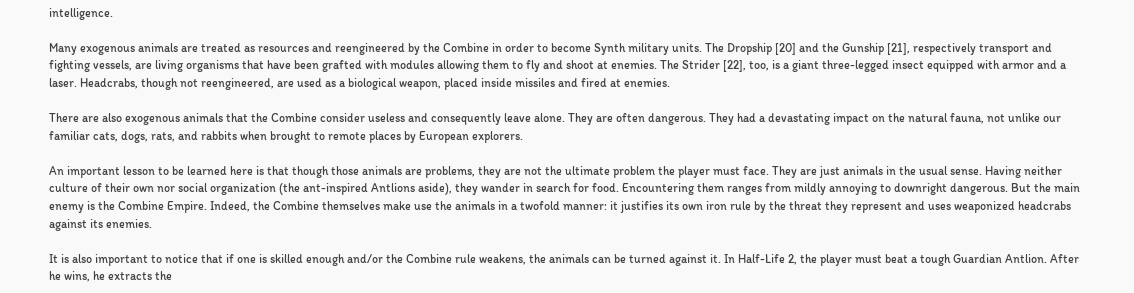intelligence.

Many exogenous animals are treated as resources and reengineered by the Combine in order to become Synth military units. The Dropship [20] and the Gunship [21], respectively transport and fighting vessels, are living organisms that have been grafted with modules allowing them to fly and shoot at enemies. The Strider [22], too, is a giant three-legged insect equipped with armor and a laser. Headcrabs, though not reengineered, are used as a biological weapon, placed inside missiles and fired at enemies.

There are also exogenous animals that the Combine consider useless and consequently leave alone. They are often dangerous. They had a devastating impact on the natural fauna, not unlike our familiar cats, dogs, rats, and rabbits when brought to remote places by European explorers.

An important lesson to be learned here is that though those animals are problems, they are not the ultimate problem the player must face. They are just animals in the usual sense. Having neither culture of their own nor social organization (the ant-inspired Antlions aside), they wander in search for food. Encountering them ranges from mildly annoying to downright dangerous. But the main enemy is the Combine Empire. Indeed, the Combine themselves make use the animals in a twofold manner: it justifies its own iron rule by the threat they represent and uses weaponized headcrabs against its enemies.

It is also important to notice that if one is skilled enough and/or the Combine rule weakens, the animals can be turned against it. In Half-Life 2, the player must beat a tough Guardian Antlion. After he wins, he extracts the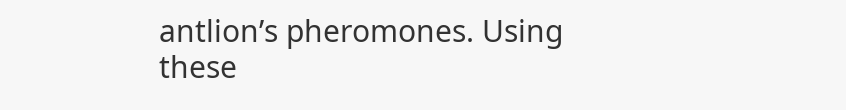antlion’s pheromones. Using these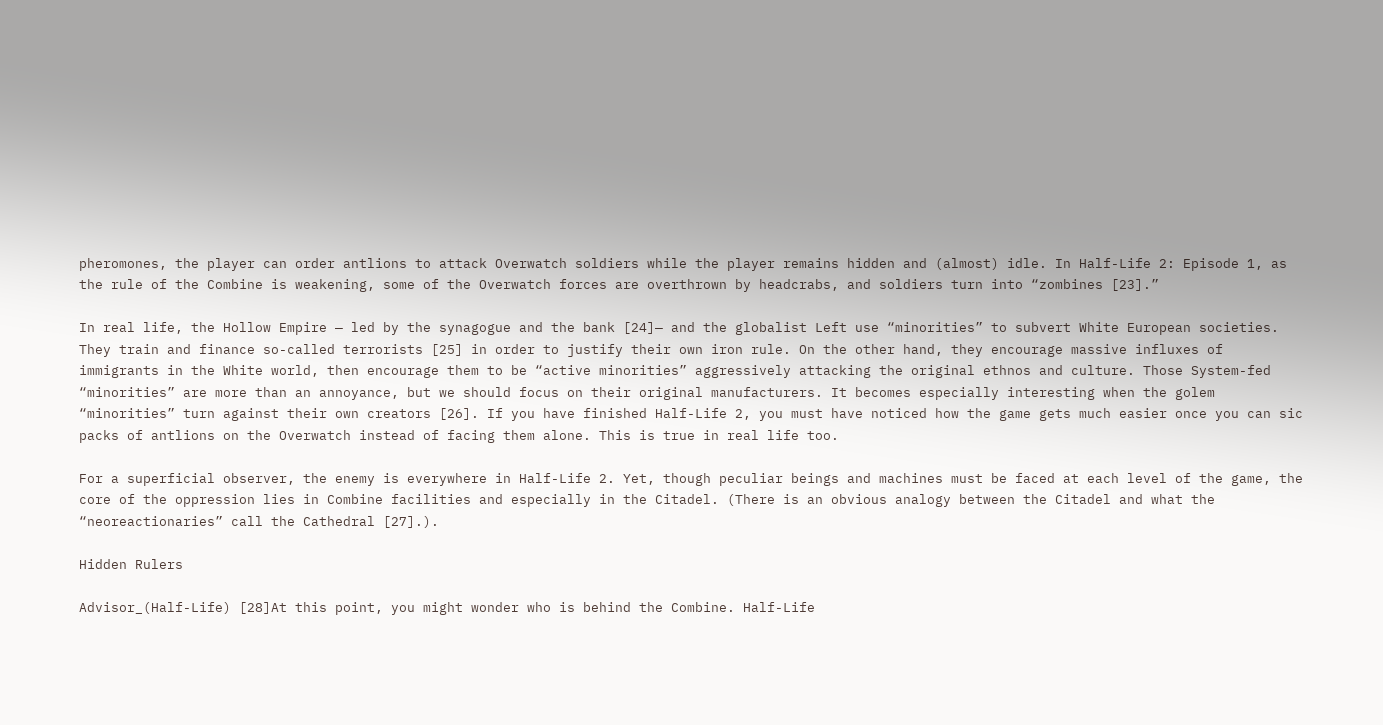pheromones, the player can order antlions to attack Overwatch soldiers while the player remains hidden and (almost) idle. In Half-Life 2: Episode 1, as the rule of the Combine is weakening, some of the Overwatch forces are overthrown by headcrabs, and soldiers turn into “zombines [23].”

In real life, the Hollow Empire — led by the synagogue and the bank [24]— and the globalist Left use “minorities” to subvert White European societies. They train and finance so-called terrorists [25] in order to justify their own iron rule. On the other hand, they encourage massive influxes of immigrants in the White world, then encourage them to be “active minorities” aggressively attacking the original ethnos and culture. Those System-fed “minorities” are more than an annoyance, but we should focus on their original manufacturers. It becomes especially interesting when the golem “minorities” turn against their own creators [26]. If you have finished Half-Life 2, you must have noticed how the game gets much easier once you can sic packs of antlions on the Overwatch instead of facing them alone. This is true in real life too.

For a superficial observer, the enemy is everywhere in Half-Life 2. Yet, though peculiar beings and machines must be faced at each level of the game, the core of the oppression lies in Combine facilities and especially in the Citadel. (There is an obvious analogy between the Citadel and what the “neoreactionaries” call the Cathedral [27].).

Hidden Rulers

Advisor_(Half-Life) [28]At this point, you might wonder who is behind the Combine. Half-Life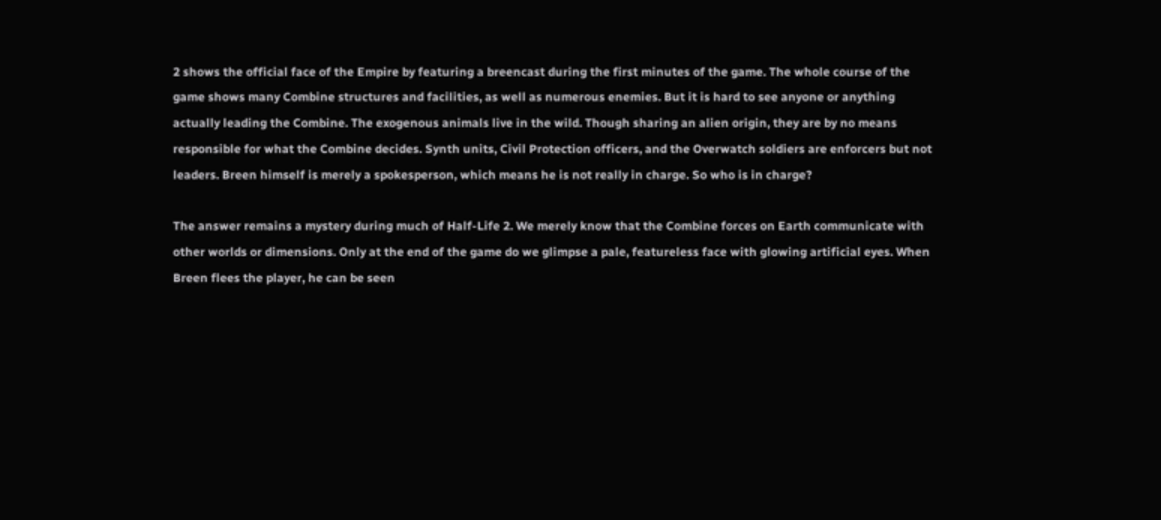2 shows the official face of the Empire by featuring a breencast during the first minutes of the game. The whole course of the game shows many Combine structures and facilities, as well as numerous enemies. But it is hard to see anyone or anything actually leading the Combine. The exogenous animals live in the wild. Though sharing an alien origin, they are by no means responsible for what the Combine decides. Synth units, Civil Protection officers, and the Overwatch soldiers are enforcers but not leaders. Breen himself is merely a spokesperson, which means he is not really in charge. So who is in charge?

The answer remains a mystery during much of Half-Life 2. We merely know that the Combine forces on Earth communicate with other worlds or dimensions. Only at the end of the game do we glimpse a pale, featureless face with glowing artificial eyes. When Breen flees the player, he can be seen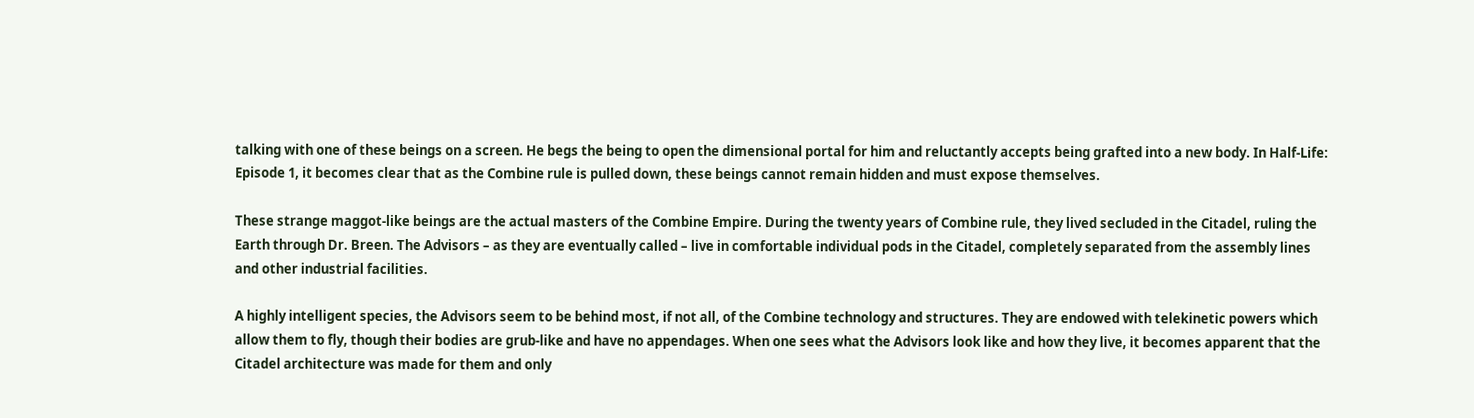talking with one of these beings on a screen. He begs the being to open the dimensional portal for him and reluctantly accepts being grafted into a new body. In Half-Life: Episode 1, it becomes clear that as the Combine rule is pulled down, these beings cannot remain hidden and must expose themselves.

These strange maggot-like beings are the actual masters of the Combine Empire. During the twenty years of Combine rule, they lived secluded in the Citadel, ruling the Earth through Dr. Breen. The Advisors – as they are eventually called – live in comfortable individual pods in the Citadel, completely separated from the assembly lines and other industrial facilities.

A highly intelligent species, the Advisors seem to be behind most, if not all, of the Combine technology and structures. They are endowed with telekinetic powers which allow them to fly, though their bodies are grub-like and have no appendages. When one sees what the Advisors look like and how they live, it becomes apparent that the Citadel architecture was made for them and only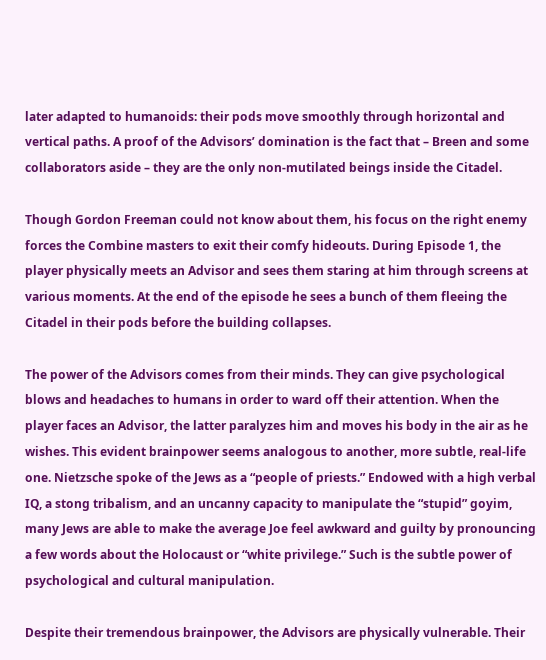later adapted to humanoids: their pods move smoothly through horizontal and vertical paths. A proof of the Advisors’ domination is the fact that – Breen and some collaborators aside – they are the only non-mutilated beings inside the Citadel.

Though Gordon Freeman could not know about them, his focus on the right enemy forces the Combine masters to exit their comfy hideouts. During Episode 1, the player physically meets an Advisor and sees them staring at him through screens at various moments. At the end of the episode he sees a bunch of them fleeing the Citadel in their pods before the building collapses.

The power of the Advisors comes from their minds. They can give psychological blows and headaches to humans in order to ward off their attention. When the player faces an Advisor, the latter paralyzes him and moves his body in the air as he wishes. This evident brainpower seems analogous to another, more subtle, real-life one. Nietzsche spoke of the Jews as a “people of priests.” Endowed with a high verbal IQ, a stong tribalism, and an uncanny capacity to manipulate the “stupid” goyim, many Jews are able to make the average Joe feel awkward and guilty by pronouncing a few words about the Holocaust or “white privilege.” Such is the subtle power of psychological and cultural manipulation.

Despite their tremendous brainpower, the Advisors are physically vulnerable. Their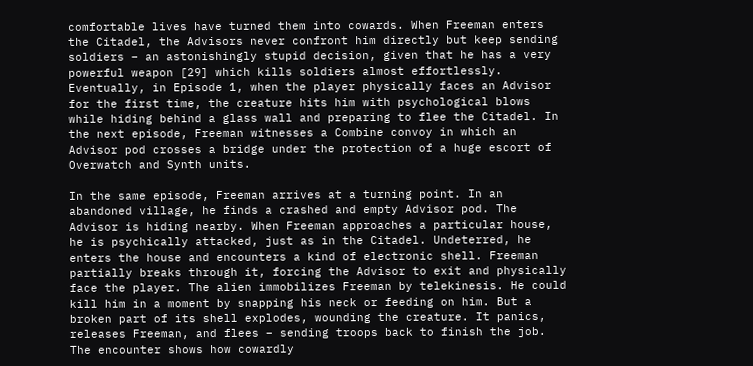comfortable lives have turned them into cowards. When Freeman enters the Citadel, the Advisors never confront him directly but keep sending soldiers – an astonishingly stupid decision, given that he has a very powerful weapon [29] which kills soldiers almost effortlessly. Eventually, in Episode 1, when the player physically faces an Advisor for the first time, the creature hits him with psychological blows while hiding behind a glass wall and preparing to flee the Citadel. In the next episode, Freeman witnesses a Combine convoy in which an Advisor pod crosses a bridge under the protection of a huge escort of Overwatch and Synth units.

In the same episode, Freeman arrives at a turning point. In an abandoned village, he finds a crashed and empty Advisor pod. The Advisor is hiding nearby. When Freeman approaches a particular house, he is psychically attacked, just as in the Citadel. Undeterred, he enters the house and encounters a kind of electronic shell. Freeman partially breaks through it, forcing the Advisor to exit and physically face the player. The alien immobilizes Freeman by telekinesis. He could kill him in a moment by snapping his neck or feeding on him. But a broken part of its shell explodes, wounding the creature. It panics, releases Freeman, and flees – sending troops back to finish the job. The encounter shows how cowardly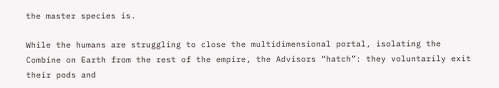the master species is.

While the humans are struggling to close the multidimensional portal, isolating the Combine on Earth from the rest of the empire, the Advisors “hatch”: they voluntarily exit their pods and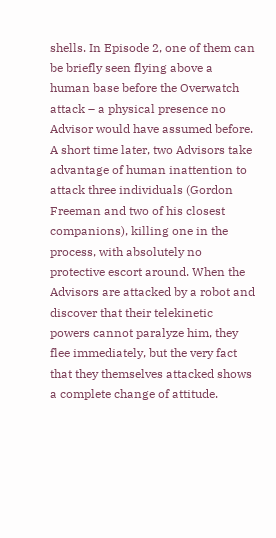shells. In Episode 2, one of them can be briefly seen flying above a human base before the Overwatch attack – a physical presence no Advisor would have assumed before. A short time later, two Advisors take advantage of human inattention to attack three individuals (Gordon Freeman and two of his closest companions), killing one in the process, with absolutely no protective escort around. When the Advisors are attacked by a robot and discover that their telekinetic powers cannot paralyze him, they flee immediately, but the very fact that they themselves attacked shows a complete change of attitude.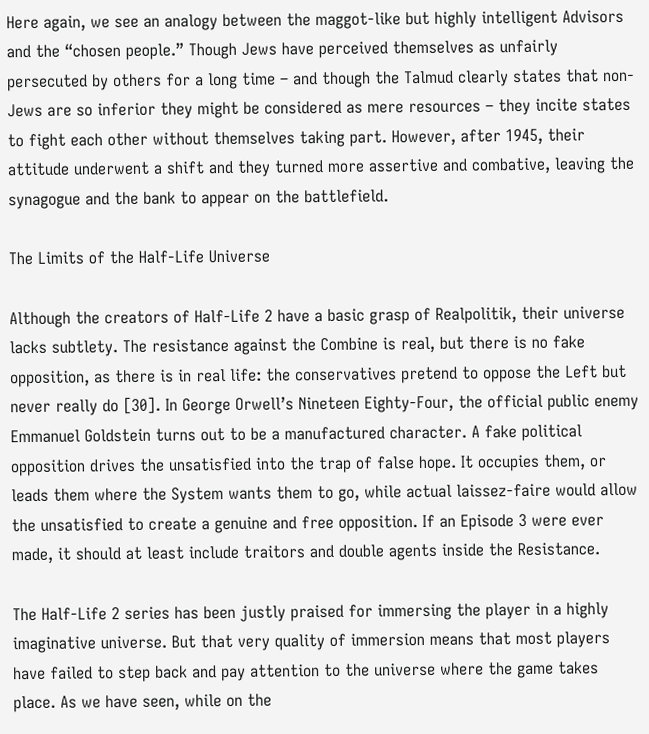Here again, we see an analogy between the maggot-like but highly intelligent Advisors and the “chosen people.” Though Jews have perceived themselves as unfairly persecuted by others for a long time – and though the Talmud clearly states that non-Jews are so inferior they might be considered as mere resources – they incite states to fight each other without themselves taking part. However, after 1945, their attitude underwent a shift and they turned more assertive and combative, leaving the synagogue and the bank to appear on the battlefield.

The Limits of the Half-Life Universe

Although the creators of Half-Life 2 have a basic grasp of Realpolitik, their universe lacks subtlety. The resistance against the Combine is real, but there is no fake opposition, as there is in real life: the conservatives pretend to oppose the Left but never really do [30]. In George Orwell’s Nineteen Eighty-Four, the official public enemy Emmanuel Goldstein turns out to be a manufactured character. A fake political opposition drives the unsatisfied into the trap of false hope. It occupies them, or leads them where the System wants them to go, while actual laissez-faire would allow the unsatisfied to create a genuine and free opposition. If an Episode 3 were ever made, it should at least include traitors and double agents inside the Resistance.

The Half-Life 2 series has been justly praised for immersing the player in a highly imaginative universe. But that very quality of immersion means that most players have failed to step back and pay attention to the universe where the game takes place. As we have seen, while on the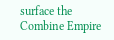surface the Combine Empire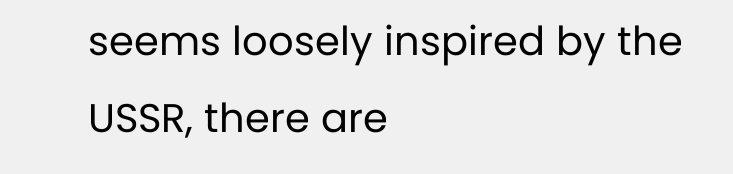seems loosely inspired by the USSR, there are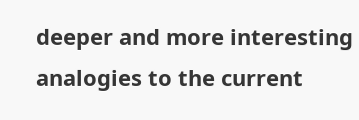deeper and more interesting analogies to the current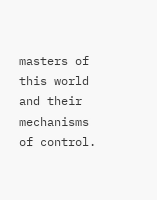masters of this world and their mechanisms of control.